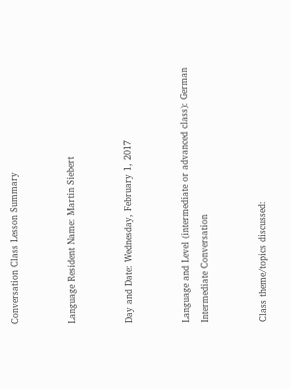Conversation Class Lesson Summary


Language Resident Name: Martin Siebert


Day and Date: Wednesday, February 1, 2017


Language and Level (intermediate or advanced class): German Intermediate Conversation


Class theme/topics discussed: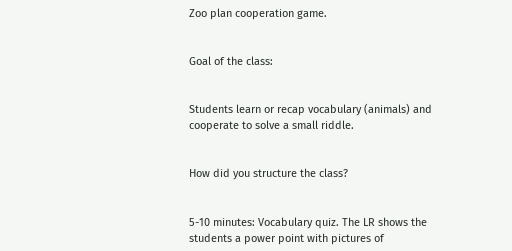Zoo plan cooperation game.


Goal of the class:


Students learn or recap vocabulary (animals) and cooperate to solve a small riddle.


How did you structure the class?


5-10 minutes: Vocabulary quiz. The LR shows the students a power point with pictures of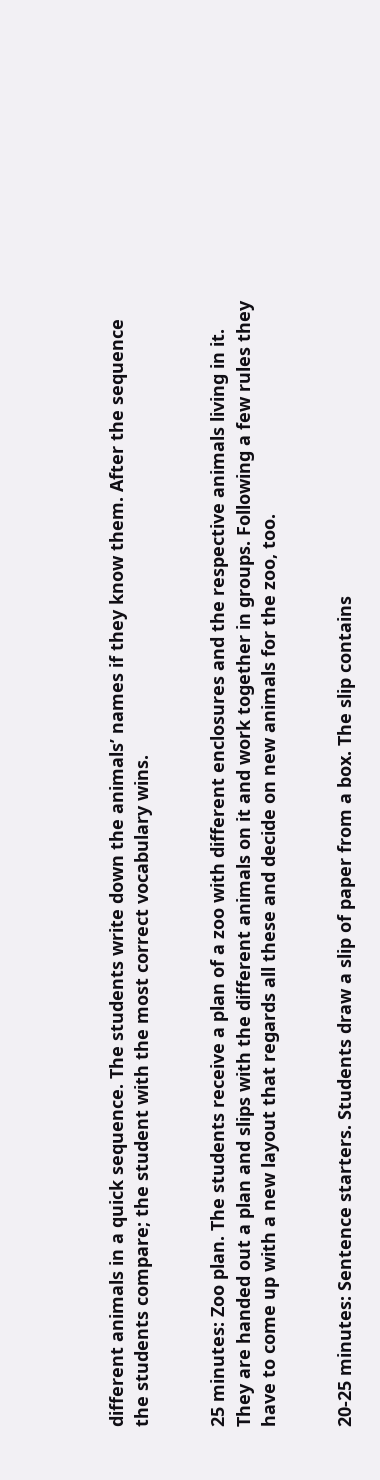different animals in a quick sequence. The students write down the animals’ names if they know them. After the sequence the students compare; the student with the most correct vocabulary wins.


25 minutes: Zoo plan. The students receive a plan of a zoo with different enclosures and the respective animals living in it. They are handed out a plan and slips with the different animals on it and work together in groups. Following a few rules they have to come up with a new layout that regards all these and decide on new animals for the zoo, too.


20-25 minutes: Sentence starters. Students draw a slip of paper from a box. The slip contains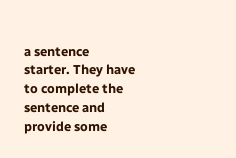a sentence starter. They have to complete the sentence and provide some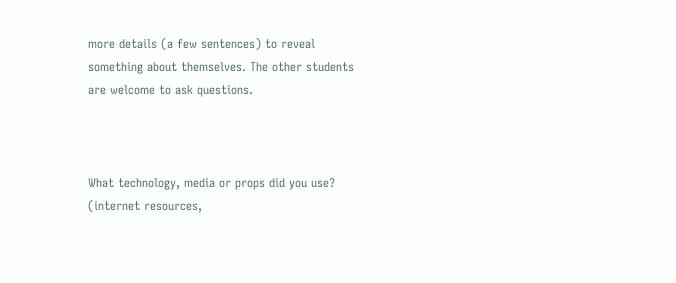more details (a few sentences) to reveal something about themselves. The other students are welcome to ask questions.



What technology, media or props did you use? (internet resources,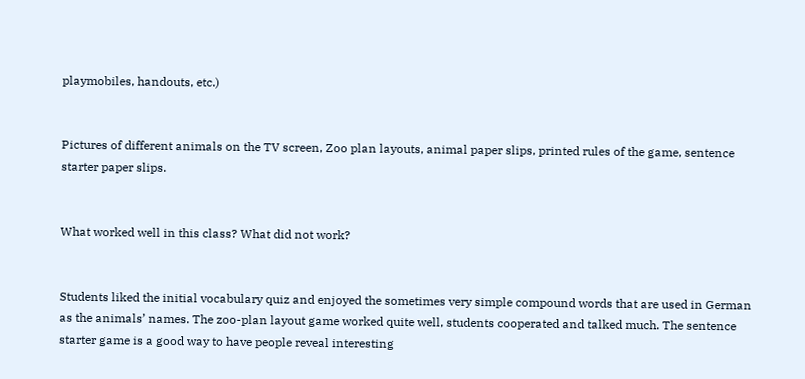playmobiles, handouts, etc.)


Pictures of different animals on the TV screen, Zoo plan layouts, animal paper slips, printed rules of the game, sentence starter paper slips.


What worked well in this class? What did not work?


Students liked the initial vocabulary quiz and enjoyed the sometimes very simple compound words that are used in German as the animals’ names. The zoo-plan layout game worked quite well, students cooperated and talked much. The sentence starter game is a good way to have people reveal interesting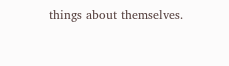things about themselves.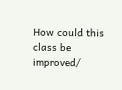How could this class be improved/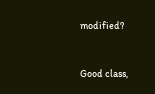modified?


Good class,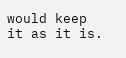would keep it as it is.